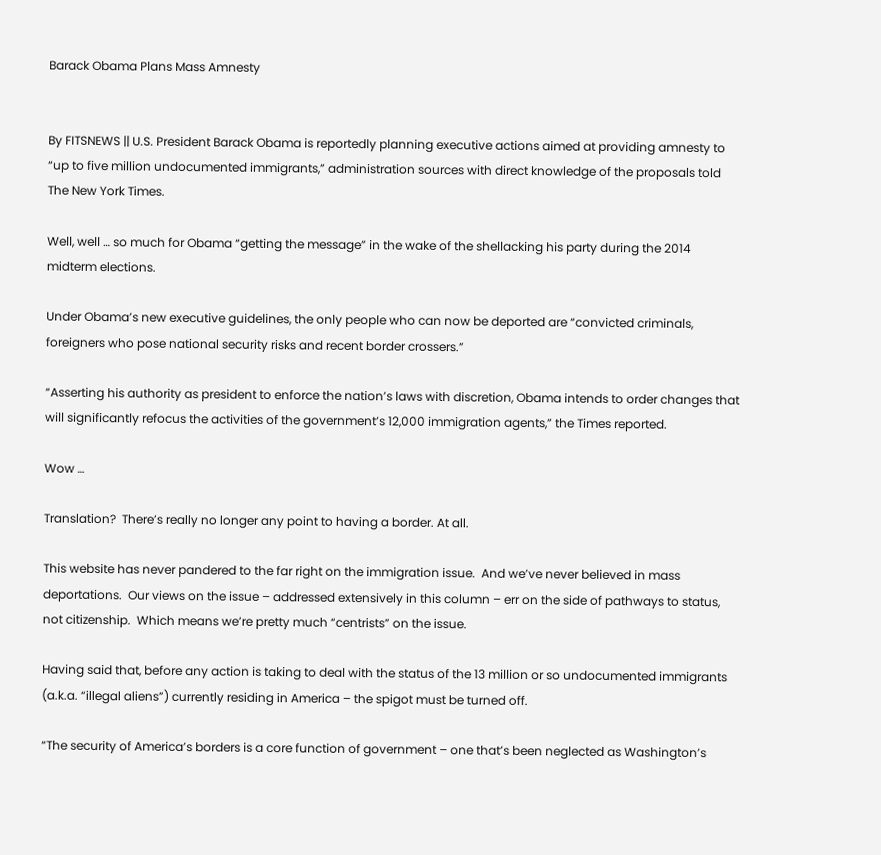Barack Obama Plans Mass Amnesty


By FITSNEWS || U.S. President Barack Obama is reportedly planning executive actions aimed at providing amnesty to “up to five million undocumented immigrants,” administration sources with direct knowledge of the proposals told The New York Times.

Well, well … so much for Obama “getting the message” in the wake of the shellacking his party during the 2014 midterm elections.

Under Obama’s new executive guidelines, the only people who can now be deported are “convicted criminals, foreigners who pose national security risks and recent border crossers.”

“Asserting his authority as president to enforce the nation’s laws with discretion, Obama intends to order changes that will significantly refocus the activities of the government’s 12,000 immigration agents,” the Times reported.

Wow …

Translation?  There’s really no longer any point to having a border. At all.

This website has never pandered to the far right on the immigration issue.  And we’ve never believed in mass deportations.  Our views on the issue – addressed extensively in this column – err on the side of pathways to status, not citizenship.  Which means we’re pretty much “centrists” on the issue.

Having said that, before any action is taking to deal with the status of the 13 million or so undocumented immigrants (a.k.a. “illegal aliens”) currently residing in America – the spigot must be turned off.

“The security of America’s borders is a core function of government – one that’s been neglected as Washington’s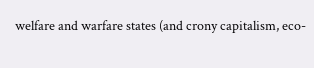welfare and warfare states (and crony capitalism, eco-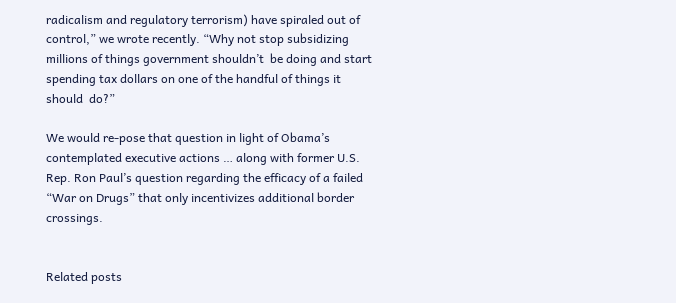radicalism and regulatory terrorism) have spiraled out of control,” we wrote recently. “Why not stop subsidizing millions of things government shouldn’t  be doing and start spending tax dollars on one of the handful of things it should  do?”

We would re-pose that question in light of Obama’s contemplated executive actions … along with former U.S. Rep. Ron Paul’s question regarding the efficacy of a failed “War on Drugs” that only incentivizes additional border crossings.


Related posts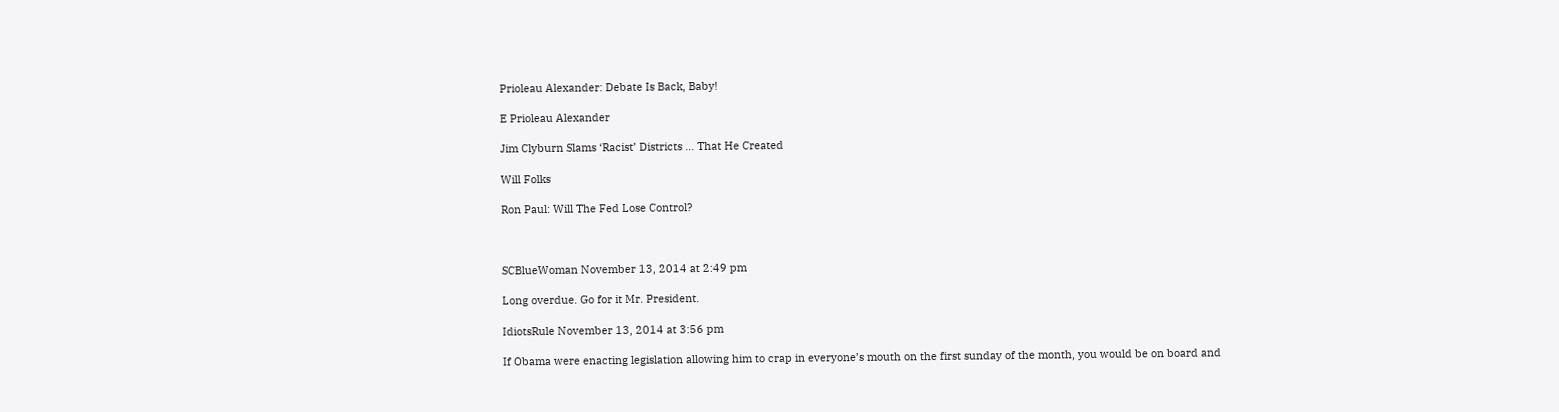Prioleau Alexander: Debate Is Back, Baby!

E Prioleau Alexander

Jim Clyburn Slams ‘Racist’ Districts … That He Created

Will Folks

Ron Paul: Will The Fed Lose Control?



SCBlueWoman November 13, 2014 at 2:49 pm

Long overdue. Go for it Mr. President.

IdiotsRule November 13, 2014 at 3:56 pm

If Obama were enacting legislation allowing him to crap in everyone’s mouth on the first sunday of the month, you would be on board and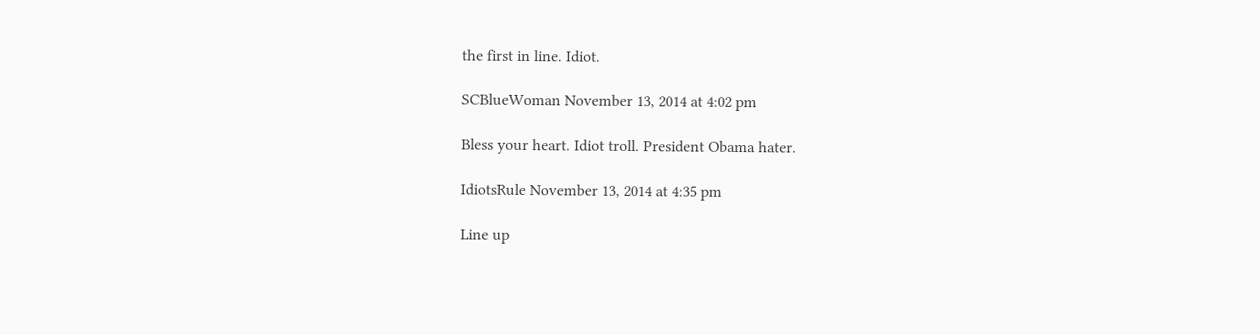the first in line. Idiot.

SCBlueWoman November 13, 2014 at 4:02 pm

Bless your heart. Idiot troll. President Obama hater.

IdiotsRule November 13, 2014 at 4:35 pm

Line up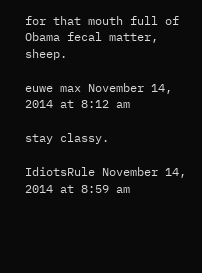for that mouth full of Obama fecal matter, sheep.

euwe max November 14, 2014 at 8:12 am

stay classy.

IdiotsRule November 14, 2014 at 8:59 am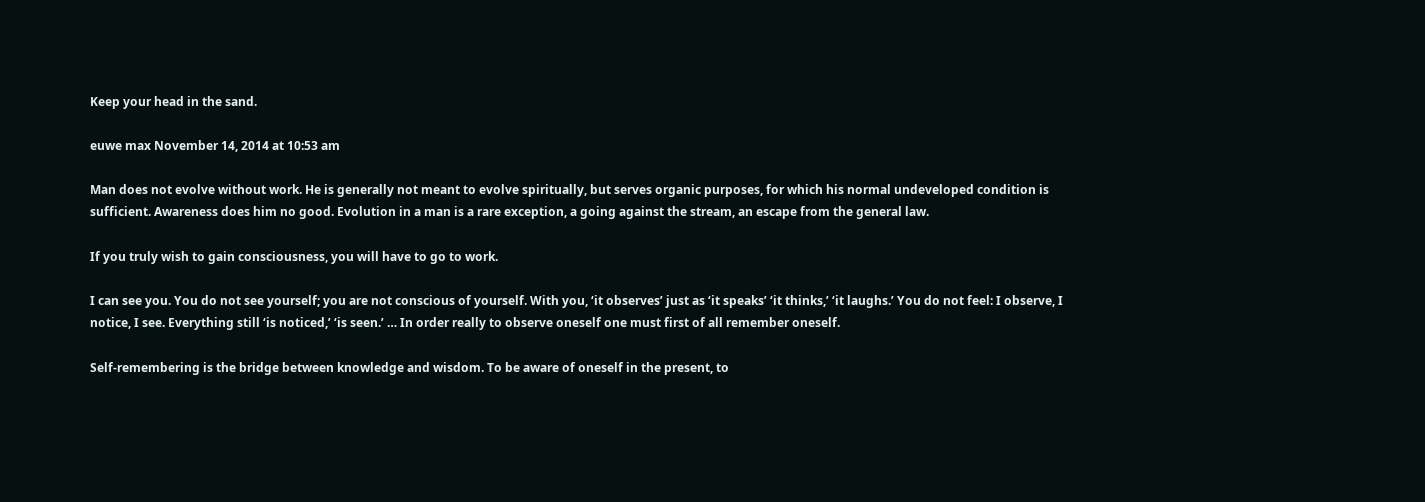Keep your head in the sand.

euwe max November 14, 2014 at 10:53 am

Man does not evolve without work. He is generally not meant to evolve spiritually, but serves organic purposes, for which his normal undeveloped condition is sufficient. Awareness does him no good. Evolution in a man is a rare exception, a going against the stream, an escape from the general law.

If you truly wish to gain consciousness, you will have to go to work.

I can see you. You do not see yourself; you are not conscious of yourself. With you, ‘it observes’ just as ‘it speaks’ ‘it thinks,’ ‘it laughs.’ You do not feel: I observe, I notice, I see. Everything still ‘is noticed,’ ‘is seen.’ … In order really to observe oneself one must first of all remember oneself.

Self-remembering is the bridge between knowledge and wisdom. To be aware of oneself in the present, to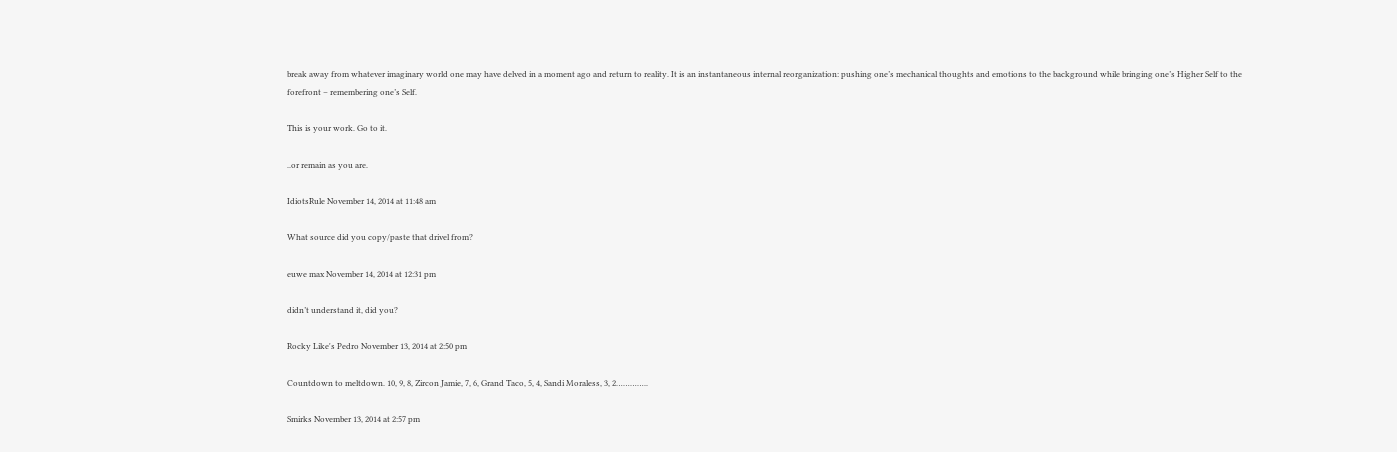break away from whatever imaginary world one may have delved in a moment ago and return to reality. It is an instantaneous internal reorganization: pushing one’s mechanical thoughts and emotions to the background while bringing one’s Higher Self to the forefront – remembering one’s Self.

This is your work. Go to it.

..or remain as you are.

IdiotsRule November 14, 2014 at 11:48 am

What source did you copy/paste that drivel from?

euwe max November 14, 2014 at 12:31 pm

didn’t understand it, did you?

Rocky Like's Pedro November 13, 2014 at 2:50 pm

Countdown to meltdown. 10, 9, 8, Zircon Jamie, 7, 6, Grand Taco, 5, 4, Sandi Moraless, 3, 2…………..

Smirks November 13, 2014 at 2:57 pm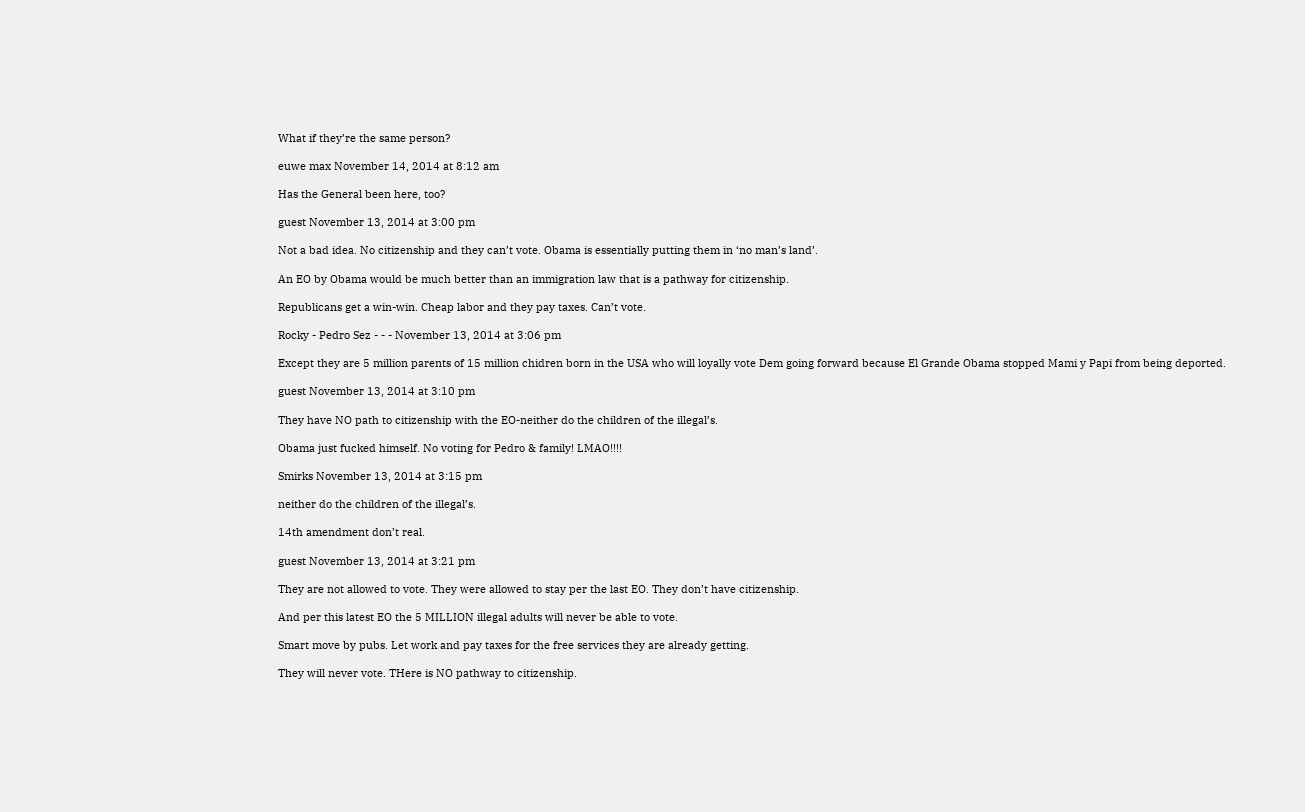What if they’re the same person?

euwe max November 14, 2014 at 8:12 am

Has the General been here, too?

guest November 13, 2014 at 3:00 pm

Not a bad idea. No citizenship and they can’t vote. Obama is essentially putting them in ‘no man’s land’.

An EO by Obama would be much better than an immigration law that is a pathway for citizenship.

Republicans get a win-win. Cheap labor and they pay taxes. Can’t vote.

Rocky - Pedro Sez - - - November 13, 2014 at 3:06 pm

Except they are 5 million parents of 15 million chidren born in the USA who will loyally vote Dem going forward because El Grande Obama stopped Mami y Papi from being deported.

guest November 13, 2014 at 3:10 pm

They have NO path to citizenship with the EO-neither do the children of the illegal’s.

Obama just fucked himself. No voting for Pedro & family! LMAO!!!!

Smirks November 13, 2014 at 3:15 pm

neither do the children of the illegal’s.

14th amendment don’t real.

guest November 13, 2014 at 3:21 pm

They are not allowed to vote. They were allowed to stay per the last EO. They don’t have citizenship.

And per this latest EO the 5 MILLION illegal adults will never be able to vote.

Smart move by pubs. Let work and pay taxes for the free services they are already getting.

They will never vote. THere is NO pathway to citizenship.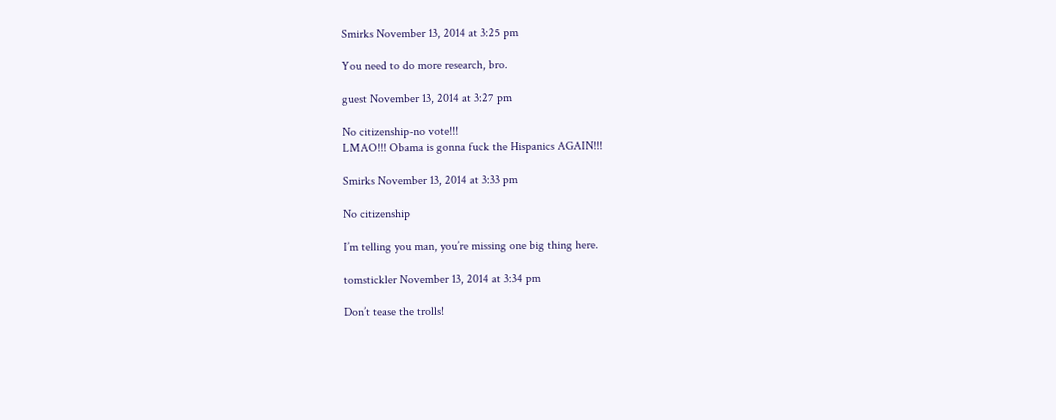Smirks November 13, 2014 at 3:25 pm

You need to do more research, bro.

guest November 13, 2014 at 3:27 pm

No citizenship-no vote!!!
LMAO!!! Obama is gonna fuck the Hispanics AGAIN!!!

Smirks November 13, 2014 at 3:33 pm

No citizenship

I’m telling you man, you’re missing one big thing here.

tomstickler November 13, 2014 at 3:34 pm

Don’t tease the trolls!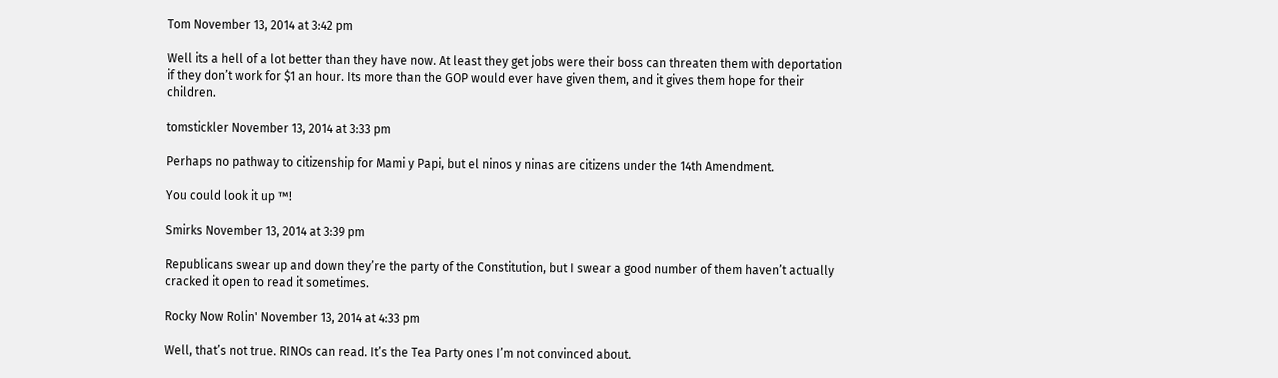Tom November 13, 2014 at 3:42 pm

Well its a hell of a lot better than they have now. At least they get jobs were their boss can threaten them with deportation if they don’t work for $1 an hour. Its more than the GOP would ever have given them, and it gives them hope for their children.

tomstickler November 13, 2014 at 3:33 pm

Perhaps no pathway to citizenship for Mami y Papi, but el ninos y ninas are citizens under the 14th Amendment.

You could look it up ™!

Smirks November 13, 2014 at 3:39 pm

Republicans swear up and down they’re the party of the Constitution, but I swear a good number of them haven’t actually cracked it open to read it sometimes.

Rocky Now Rolin' November 13, 2014 at 4:33 pm

Well, that’s not true. RINOs can read. It’s the Tea Party ones I’m not convinced about.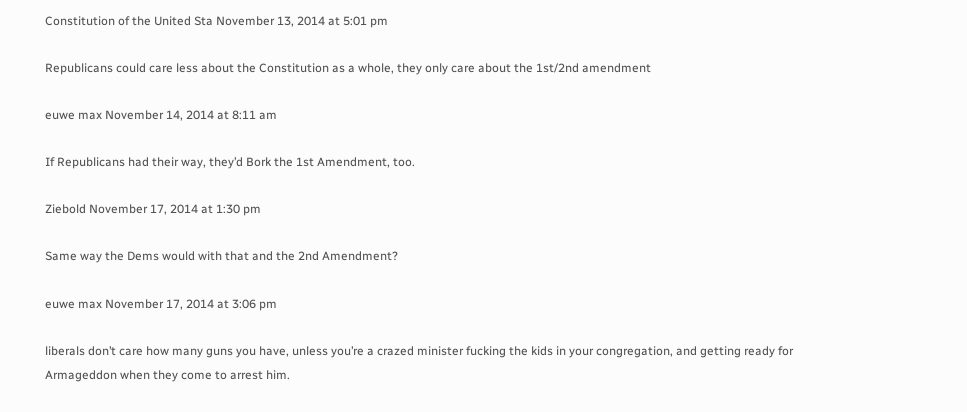Constitution of the United Sta November 13, 2014 at 5:01 pm

Republicans could care less about the Constitution as a whole, they only care about the 1st/2nd amendment

euwe max November 14, 2014 at 8:11 am

If Republicans had their way, they’d Bork the 1st Amendment, too.

Ziebold November 17, 2014 at 1:30 pm

Same way the Dems would with that and the 2nd Amendment?

euwe max November 17, 2014 at 3:06 pm

liberals don’t care how many guns you have, unless you’re a crazed minister fucking the kids in your congregation, and getting ready for Armageddon when they come to arrest him.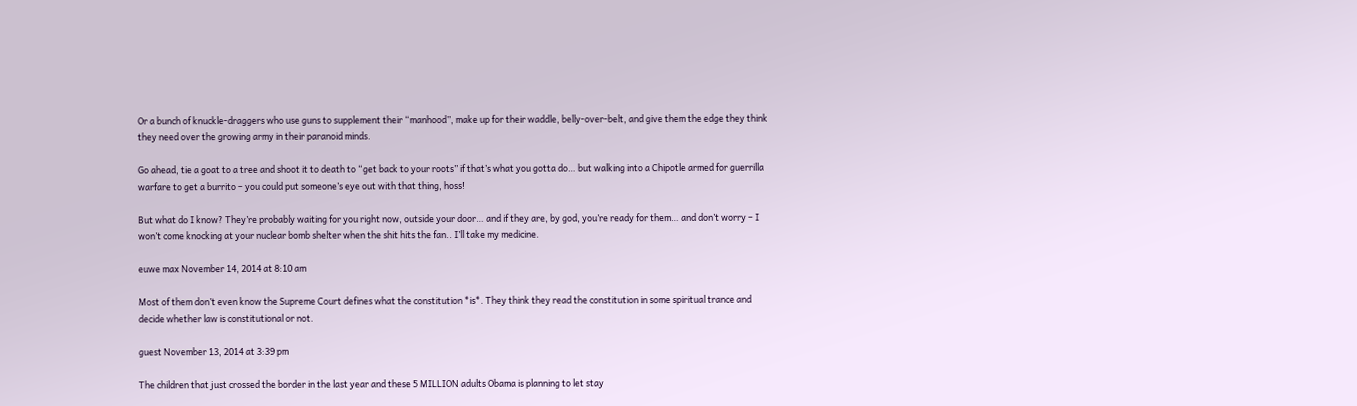Or a bunch of knuckle-draggers who use guns to supplement their “manhood”, make up for their waddle, belly-over-belt, and give them the edge they think they need over the growing army in their paranoid minds.

Go ahead, tie a goat to a tree and shoot it to death to “get back to your roots” if that’s what you gotta do… but walking into a Chipotle armed for guerrilla warfare to get a burrito – you could put someone’s eye out with that thing, hoss!

But what do I know? They’re probably waiting for you right now, outside your door… and if they are, by god, you’re ready for them… and don’t worry – I won’t come knocking at your nuclear bomb shelter when the shit hits the fan.. I’ll take my medicine.

euwe max November 14, 2014 at 8:10 am

Most of them don’t even know the Supreme Court defines what the constitution *is*. They think they read the constitution in some spiritual trance and decide whether law is constitutional or not.

guest November 13, 2014 at 3:39 pm

The children that just crossed the border in the last year and these 5 MILLION adults Obama is planning to let stay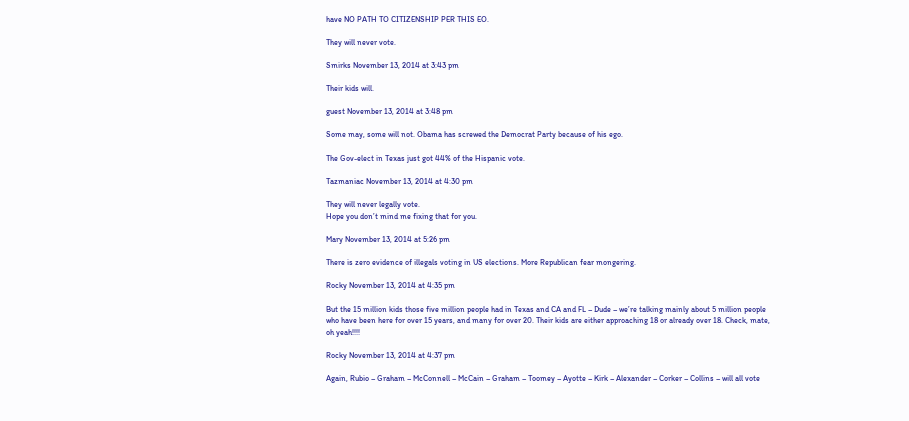have NO PATH TO CITIZENSHIP PER THIS EO.

They will never vote.

Smirks November 13, 2014 at 3:43 pm

Their kids will.

guest November 13, 2014 at 3:48 pm

Some may, some will not. Obama has screwed the Democrat Party because of his ego.

The Gov-elect in Texas just got 44% of the Hispanic vote.

Tazmaniac November 13, 2014 at 4:30 pm

They will never legally vote.
Hope you don’t mind me fixing that for you.

Mary November 13, 2014 at 5:26 pm

There is zero evidence of illegals voting in US elections. More Republican fear mongering.

Rocky November 13, 2014 at 4:35 pm

But the 15 million kids those five million people had in Texas and CA and FL – Dude – we’re talking mainly about 5 million people who have been here for over 15 years, and many for over 20. Their kids are either approaching 18 or already over 18. Check, mate, oh yeah!!!!

Rocky November 13, 2014 at 4:37 pm

Again, Rubio – Graham – McConnell – McCain – Graham – Toomey – Ayotte – Kirk – Alexander – Corker – Collins – will all vote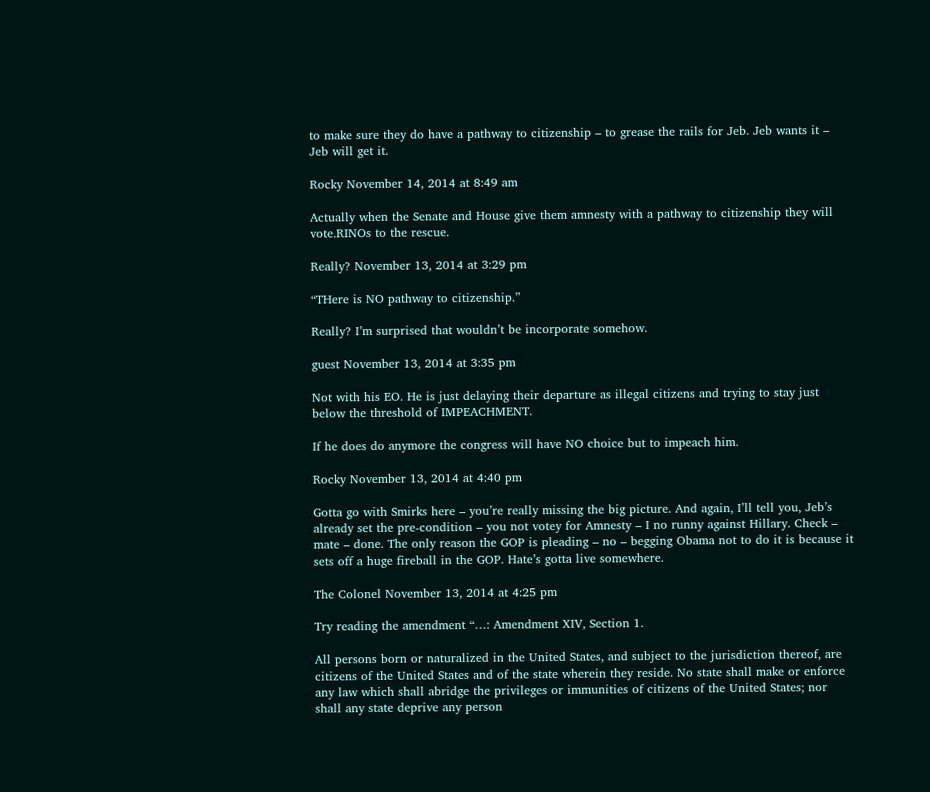to make sure they do have a pathway to citizenship – to grease the rails for Jeb. Jeb wants it – Jeb will get it.

Rocky November 14, 2014 at 8:49 am

Actually when the Senate and House give them amnesty with a pathway to citizenship they will vote.RINOs to the rescue.

Really? November 13, 2014 at 3:29 pm

“THere is NO pathway to citizenship.”

Really? I’m surprised that wouldn’t be incorporate somehow.

guest November 13, 2014 at 3:35 pm

Not with his EO. He is just delaying their departure as illegal citizens and trying to stay just below the threshold of IMPEACHMENT.

If he does do anymore the congress will have NO choice but to impeach him.

Rocky November 13, 2014 at 4:40 pm

Gotta go with Smirks here – you’re really missing the big picture. And again, I’ll tell you, Jeb’s already set the pre-condition – you not votey for Amnesty – I no runny against Hillary. Check – mate – done. The only reason the GOP is pleading – no – begging Obama not to do it is because it sets off a huge fireball in the GOP. Hate’s gotta live somewhere.

The Colonel November 13, 2014 at 4:25 pm

Try reading the amendment “…: Amendment XIV, Section 1.

All persons born or naturalized in the United States, and subject to the jurisdiction thereof, are citizens of the United States and of the state wherein they reside. No state shall make or enforce any law which shall abridge the privileges or immunities of citizens of the United States; nor shall any state deprive any person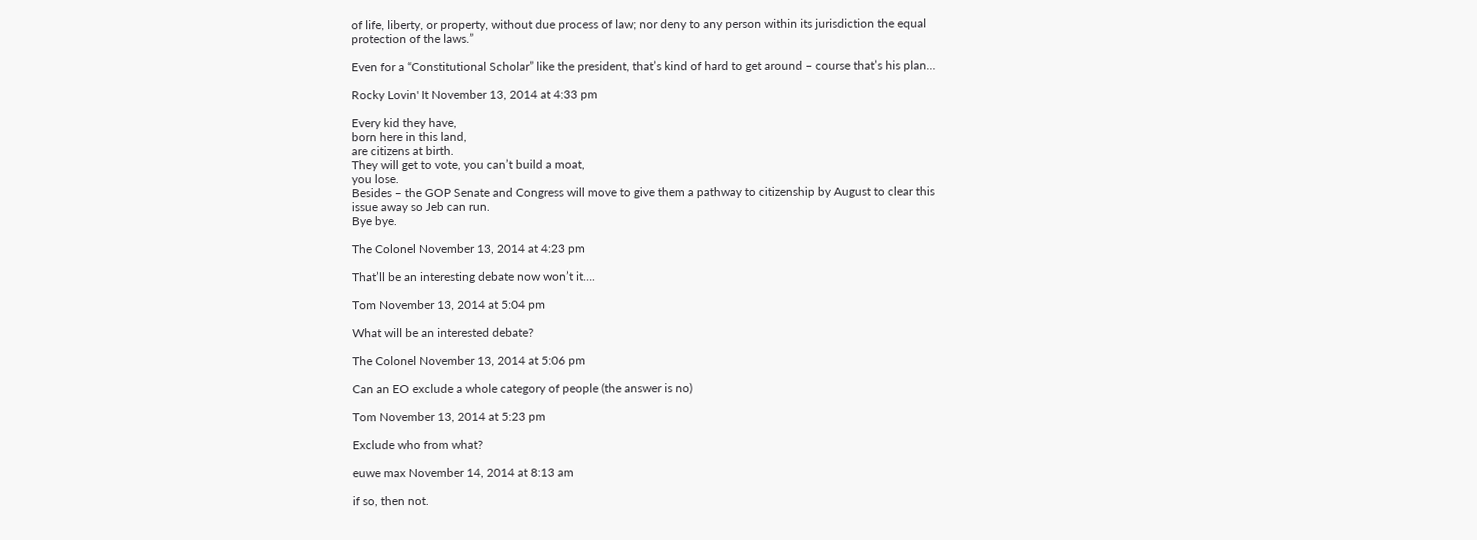of life, liberty, or property, without due process of law; nor deny to any person within its jurisdiction the equal protection of the laws.”

Even for a “Constitutional Scholar” like the president, that’s kind of hard to get around – course that’s his plan…

Rocky Lovin' It November 13, 2014 at 4:33 pm

Every kid they have,
born here in this land,
are citizens at birth.
They will get to vote, you can’t build a moat,
you lose.
Besides – the GOP Senate and Congress will move to give them a pathway to citizenship by August to clear this issue away so Jeb can run.
Bye bye.

The Colonel November 13, 2014 at 4:23 pm

That’ll be an interesting debate now won’t it….

Tom November 13, 2014 at 5:04 pm

What will be an interested debate?

The Colonel November 13, 2014 at 5:06 pm

Can an EO exclude a whole category of people (the answer is no)

Tom November 13, 2014 at 5:23 pm

Exclude who from what?

euwe max November 14, 2014 at 8:13 am

if so, then not.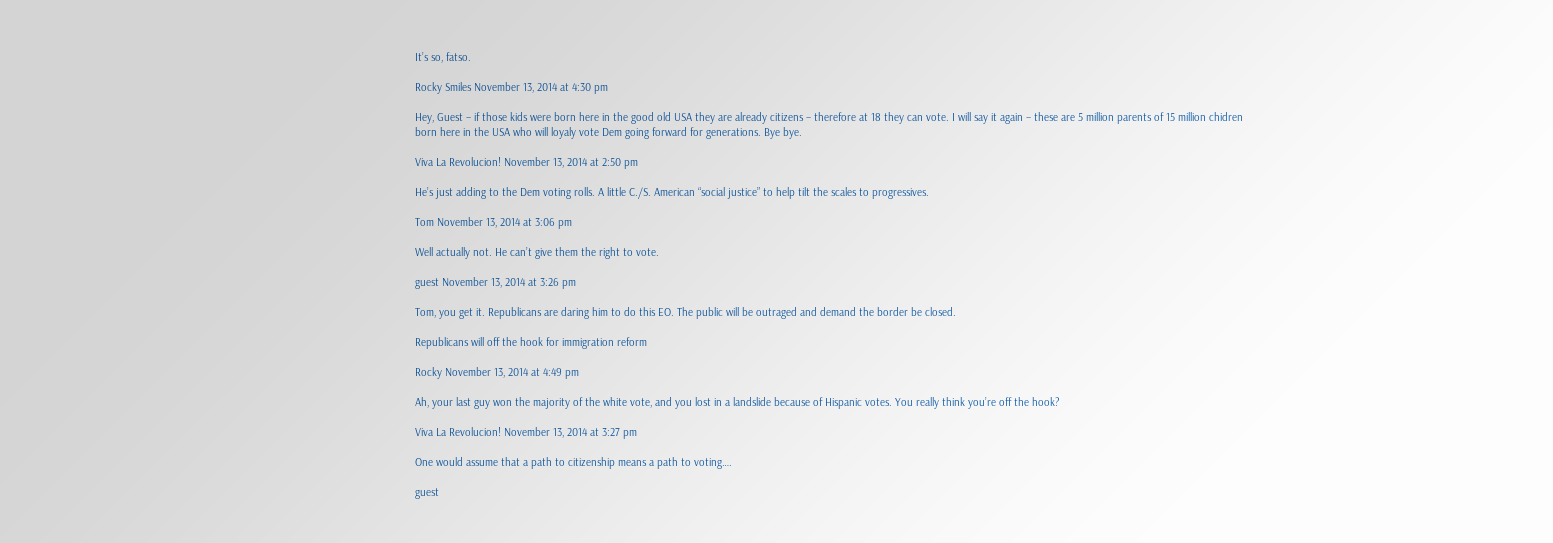It’s so, fatso.

Rocky Smiles November 13, 2014 at 4:30 pm

Hey, Guest – if those kids were born here in the good old USA they are already citizens – therefore at 18 they can vote. I will say it again – these are 5 million parents of 15 million chidren born here in the USA who will loyaly vote Dem going forward for generations. Bye bye.

Viva La Revolucion! November 13, 2014 at 2:50 pm

He’s just adding to the Dem voting rolls. A little C./S. American “social justice” to help tilt the scales to progressives.

Tom November 13, 2014 at 3:06 pm

Well actually not. He can’t give them the right to vote.

guest November 13, 2014 at 3:26 pm

Tom, you get it. Republicans are daring him to do this EO. The public will be outraged and demand the border be closed.

Republicans will off the hook for immigration reform

Rocky November 13, 2014 at 4:49 pm

Ah, your last guy won the majority of the white vote, and you lost in a landslide because of Hispanic votes. You really think you’re off the hook?

Viva La Revolucion! November 13, 2014 at 3:27 pm

One would assume that a path to citizenship means a path to voting….

guest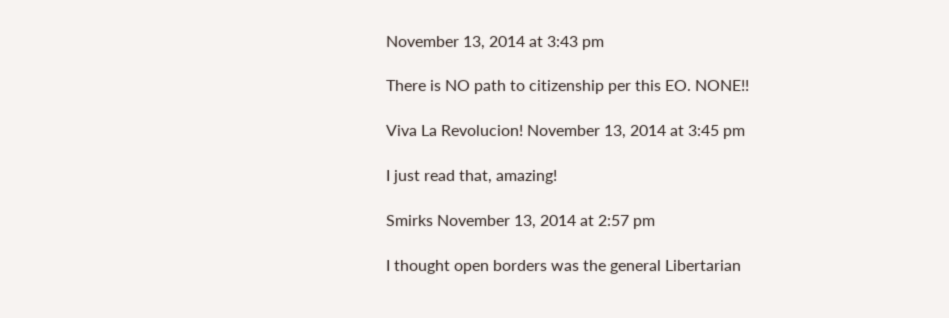November 13, 2014 at 3:43 pm

There is NO path to citizenship per this EO. NONE!!

Viva La Revolucion! November 13, 2014 at 3:45 pm

I just read that, amazing!

Smirks November 13, 2014 at 2:57 pm

I thought open borders was the general Libertarian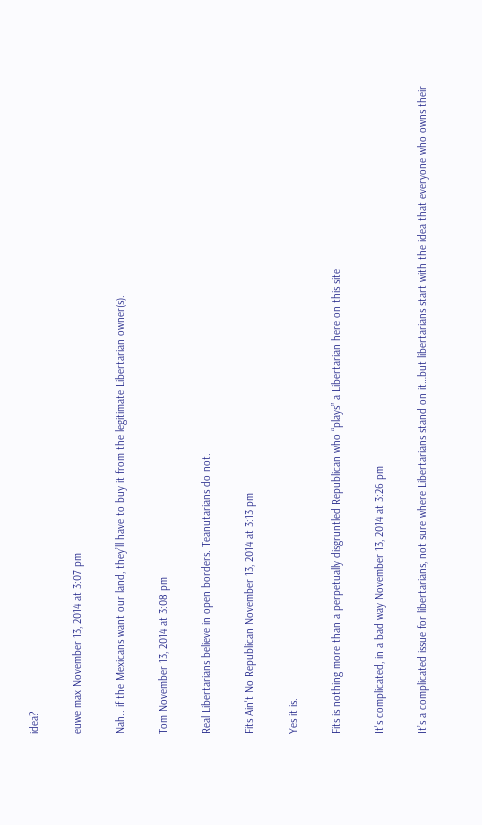idea?

euwe max November 13, 2014 at 3:07 pm

Nah.. if the Mexicans want our land, they’ll have to buy it from the legitimate Libertarian owner(s).

Tom November 13, 2014 at 3:08 pm

Real Libertarians believe in open borders. Teanutarians do not.

Fits Ain't No Republican November 13, 2014 at 3:13 pm

Yes it is.

Fits is nothing more than a perpetually disgruntled Republican who “plays” a Libertarian here on this site

It's complicated, in a bad way November 13, 2014 at 3:26 pm

It’s a complicated issue for libertarians, not sure where Libertarians stand on it…but libertarians start with the idea that everyone who owns their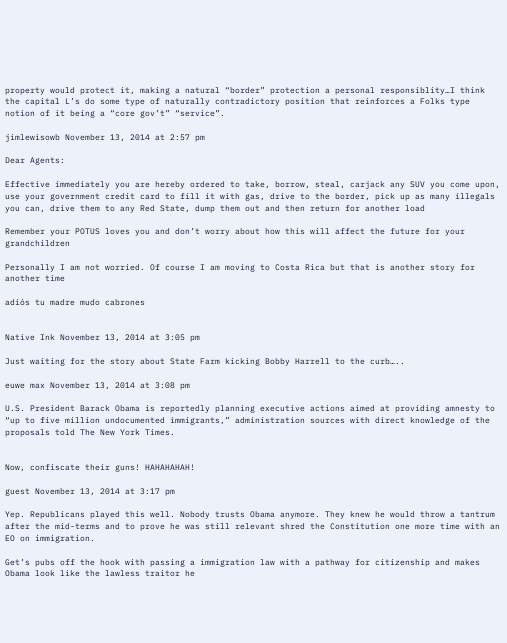property would protect it, making a natural “border” protection a personal responsiblity…I think the capital L’s do some type of naturally contradictory position that reinforces a Folks type notion of it being a “core gov’t” “service”.

jimlewisowb November 13, 2014 at 2:57 pm

Dear Agents:

Effective immediately you are hereby ordered to take, borrow, steal, carjack any SUV you come upon, use your government credit card to fill it with gas, drive to the border, pick up as many illegals you can, drive them to any Red State, dump them out and then return for another load

Remember your POTUS loves you and don’t worry about how this will affect the future for your grandchildren

Personally I am not worried. Of course I am moving to Costa Rica but that is another story for another time

adiós tu madre mudo cabrones


Native Ink November 13, 2014 at 3:05 pm

Just waiting for the story about State Farm kicking Bobby Harrell to the curb…..

euwe max November 13, 2014 at 3:08 pm

U.S. President Barack Obama is reportedly planning executive actions aimed at providing amnesty to “up to five million undocumented immigrants,” administration sources with direct knowledge of the proposals told The New York Times.


Now, confiscate their guns! HAHAHAHAH!

guest November 13, 2014 at 3:17 pm

Yep. Republicans played this well. Nobody trusts Obama anymore. They knew he would throw a tantrum after the mid-terms and to prove he was still relevant shred the Constitution one more time with an EO on immigration.

Get’s pubs off the hook with passing a immigration law with a pathway for citizenship and makes Obama look like the lawless traitor he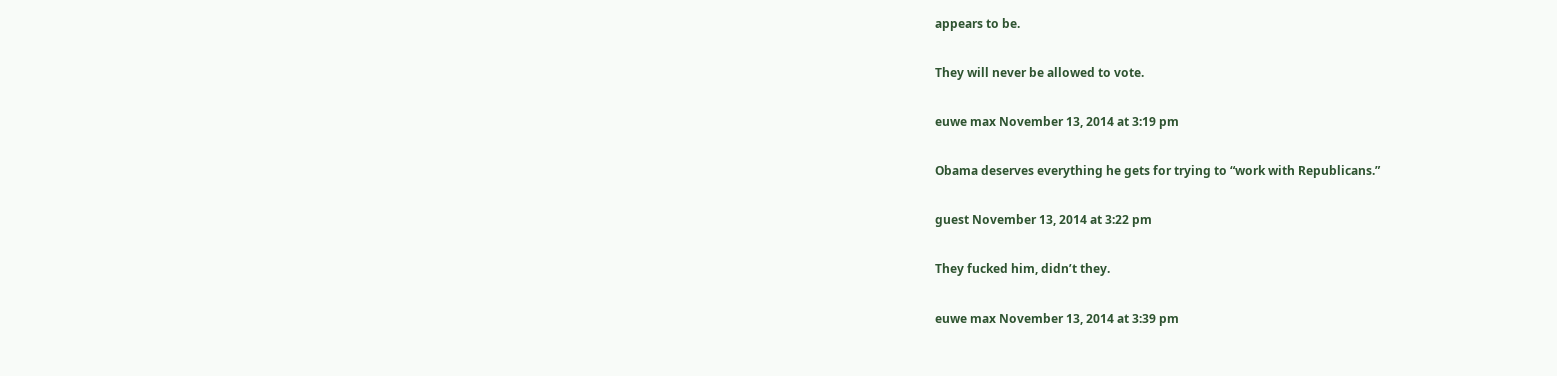appears to be.

They will never be allowed to vote.

euwe max November 13, 2014 at 3:19 pm

Obama deserves everything he gets for trying to “work with Republicans.”

guest November 13, 2014 at 3:22 pm

They fucked him, didn’t they.

euwe max November 13, 2014 at 3:39 pm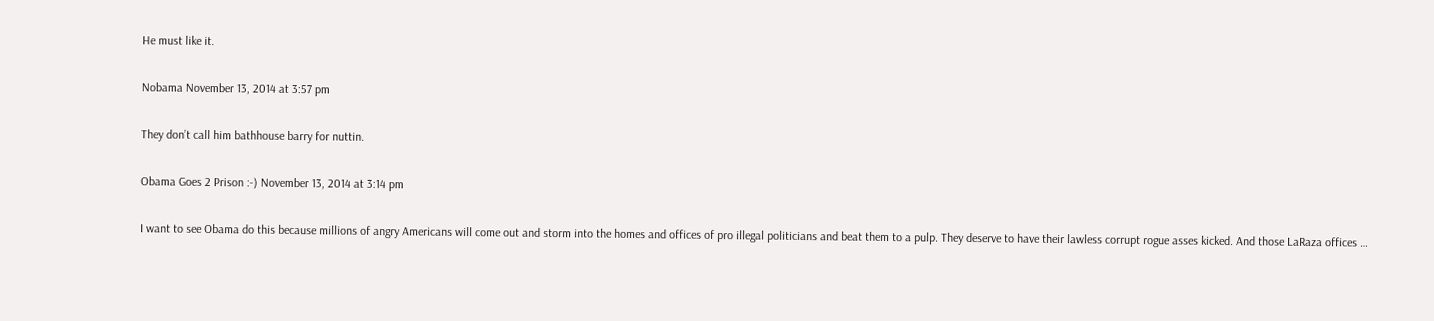He must like it.

Nobama November 13, 2014 at 3:57 pm

They don’t call him bathhouse barry for nuttin.

Obama Goes 2 Prison :-) November 13, 2014 at 3:14 pm

I want to see Obama do this because millions of angry Americans will come out and storm into the homes and offices of pro illegal politicians and beat them to a pulp. They deserve to have their lawless corrupt rogue asses kicked. And those LaRaza offices …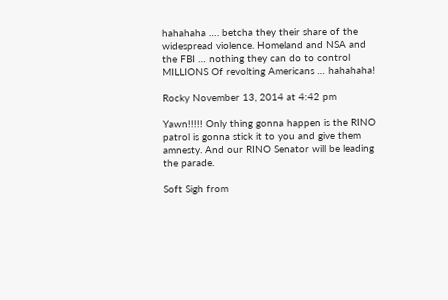hahahaha …. betcha they their share of the widespread violence. Homeland and NSA and the FBI … nothing they can do to control MILLIONS Of revolting Americans … hahahaha!

Rocky November 13, 2014 at 4:42 pm

Yawn!!!!! Only thing gonna happen is the RINO patrol is gonna stick it to you and give them amnesty. And our RINO Senator will be leading the parade.

Soft Sigh from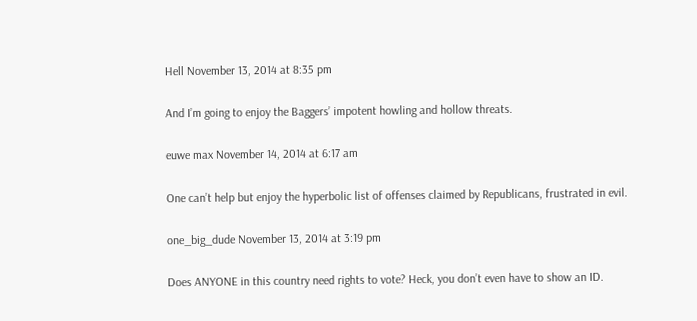Hell November 13, 2014 at 8:35 pm

And I’m going to enjoy the Baggers’ impotent howling and hollow threats.

euwe max November 14, 2014 at 6:17 am

One can’t help but enjoy the hyperbolic list of offenses claimed by Republicans, frustrated in evil.

one_big_dude November 13, 2014 at 3:19 pm

Does ANYONE in this country need rights to vote? Heck, you don’t even have to show an ID.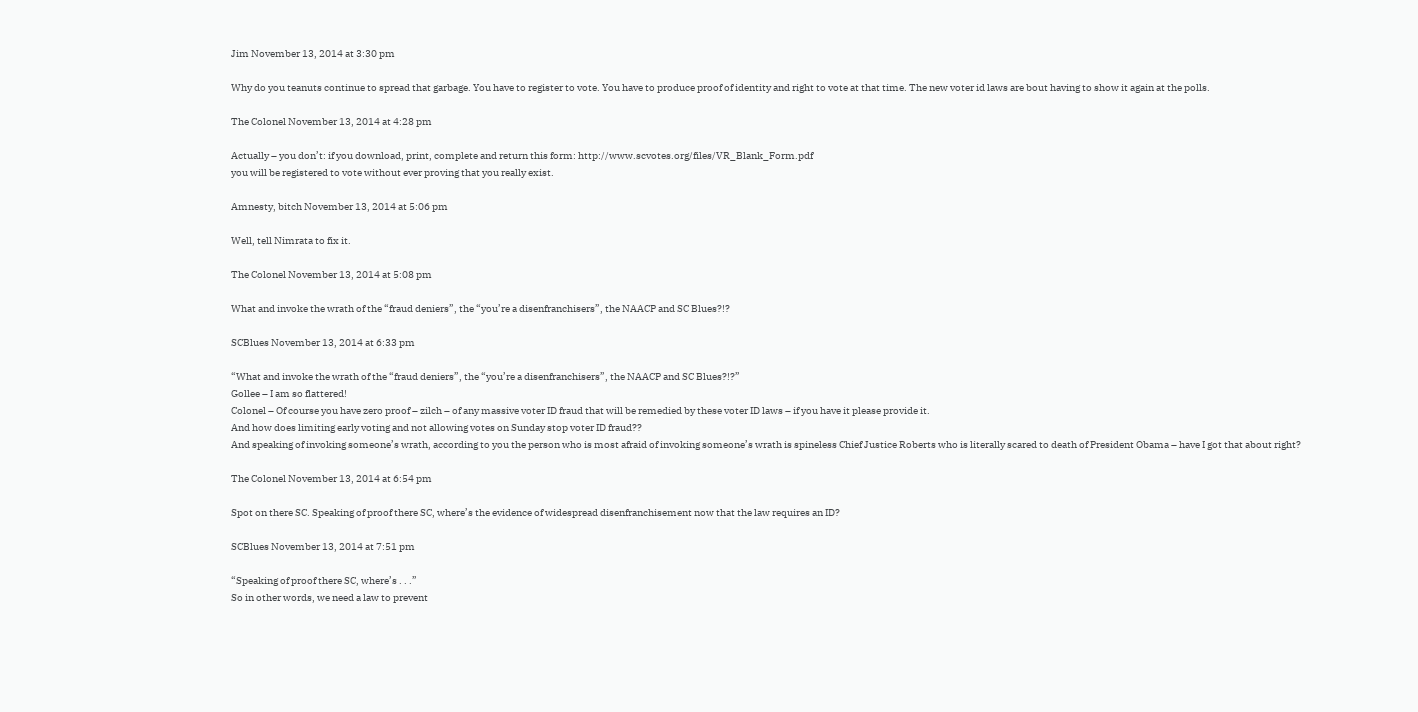Jim November 13, 2014 at 3:30 pm

Why do you teanuts continue to spread that garbage. You have to register to vote. You have to produce proof of identity and right to vote at that time. The new voter id laws are bout having to show it again at the polls.

The Colonel November 13, 2014 at 4:28 pm

Actually – you don’t: if you download, print, complete and return this form: http://www.scvotes.org/files/VR_Blank_Form.pdf
you will be registered to vote without ever proving that you really exist.

Amnesty, bitch November 13, 2014 at 5:06 pm

Well, tell Nimrata to fix it.

The Colonel November 13, 2014 at 5:08 pm

What and invoke the wrath of the “fraud deniers”, the “you’re a disenfranchisers”, the NAACP and SC Blues?!?

SCBlues November 13, 2014 at 6:33 pm

“What and invoke the wrath of the “fraud deniers”, the “you’re a disenfranchisers”, the NAACP and SC Blues?!?”
Gollee – I am so flattered!
Colonel – Of course you have zero proof – zilch – of any massive voter ID fraud that will be remedied by these voter ID laws – if you have it please provide it.
And how does limiting early voting and not allowing votes on Sunday stop voter ID fraud??
And speaking of invoking someone’s wrath, according to you the person who is most afraid of invoking someone’s wrath is spineless Chief Justice Roberts who is literally scared to death of President Obama – have I got that about right?

The Colonel November 13, 2014 at 6:54 pm

Spot on there SC. Speaking of proof there SC, where’s the evidence of widespread disenfranchisement now that the law requires an ID?

SCBlues November 13, 2014 at 7:51 pm

“Speaking of proof there SC, where’s . . .”
So in other words, we need a law to prevent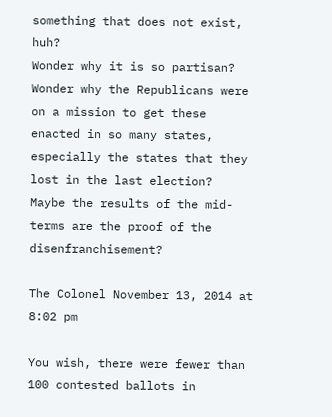something that does not exist, huh?
Wonder why it is so partisan? Wonder why the Republicans were on a mission to get these enacted in so many states, especially the states that they lost in the last election?
Maybe the results of the mid-terms are the proof of the disenfranchisement?

The Colonel November 13, 2014 at 8:02 pm

You wish, there were fewer than 100 contested ballots in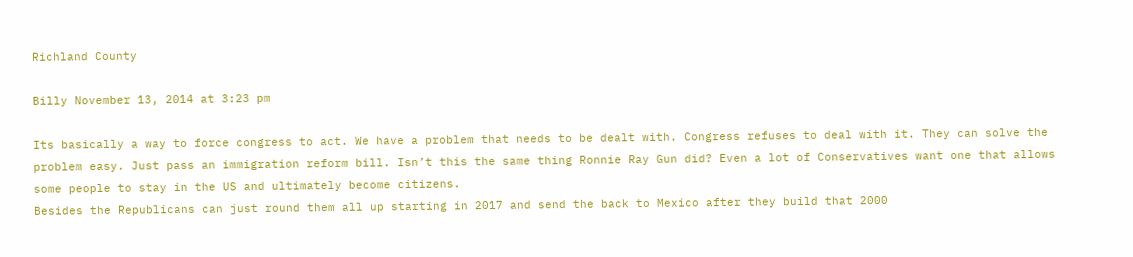Richland County

Billy November 13, 2014 at 3:23 pm

Its basically a way to force congress to act. We have a problem that needs to be dealt with. Congress refuses to deal with it. They can solve the problem easy. Just pass an immigration reform bill. Isn’t this the same thing Ronnie Ray Gun did? Even a lot of Conservatives want one that allows some people to stay in the US and ultimately become citizens.
Besides the Republicans can just round them all up starting in 2017 and send the back to Mexico after they build that 2000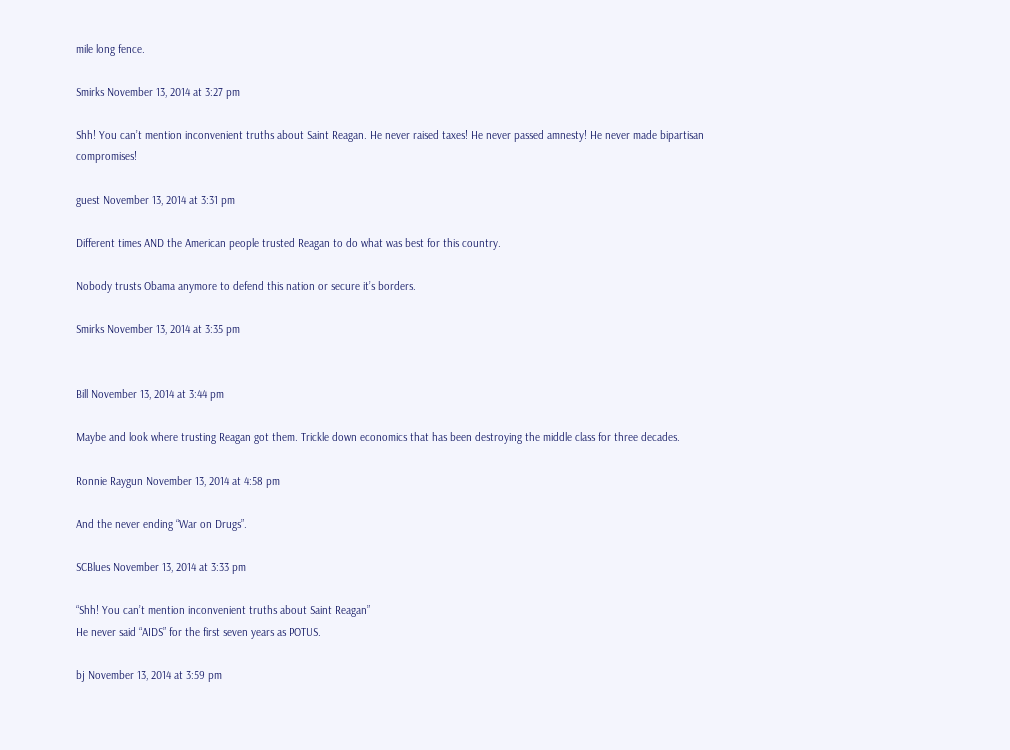mile long fence.

Smirks November 13, 2014 at 3:27 pm

Shh! You can’t mention inconvenient truths about Saint Reagan. He never raised taxes! He never passed amnesty! He never made bipartisan compromises!

guest November 13, 2014 at 3:31 pm

Different times AND the American people trusted Reagan to do what was best for this country.

Nobody trusts Obama anymore to defend this nation or secure it’s borders.

Smirks November 13, 2014 at 3:35 pm


Bill November 13, 2014 at 3:44 pm

Maybe and look where trusting Reagan got them. Trickle down economics that has been destroying the middle class for three decades.

Ronnie Raygun November 13, 2014 at 4:58 pm

And the never ending “War on Drugs”.

SCBlues November 13, 2014 at 3:33 pm

“Shh! You can’t mention inconvenient truths about Saint Reagan”
He never said “AIDS” for the first seven years as POTUS.

bj November 13, 2014 at 3:59 pm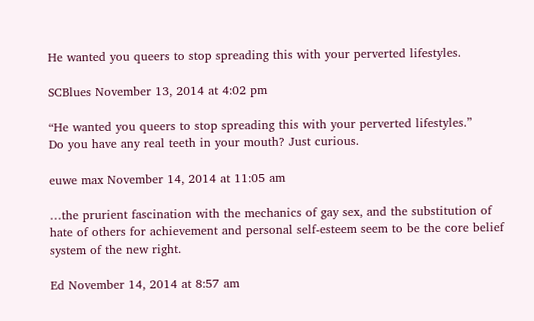He wanted you queers to stop spreading this with your perverted lifestyles.

SCBlues November 13, 2014 at 4:02 pm

“He wanted you queers to stop spreading this with your perverted lifestyles.”
Do you have any real teeth in your mouth? Just curious.

euwe max November 14, 2014 at 11:05 am

…the prurient fascination with the mechanics of gay sex, and the substitution of hate of others for achievement and personal self-esteem seem to be the core belief system of the new right.

Ed November 14, 2014 at 8:57 am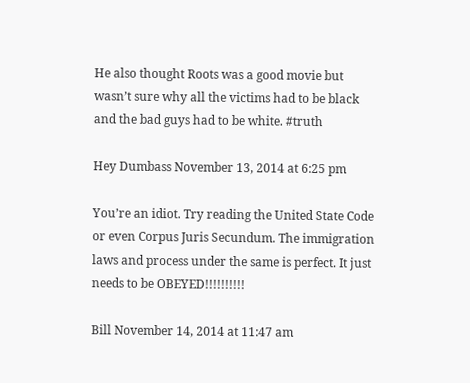He also thought Roots was a good movie but wasn’t sure why all the victims had to be black and the bad guys had to be white. #truth

Hey Dumbass November 13, 2014 at 6:25 pm

You’re an idiot. Try reading the United State Code or even Corpus Juris Secundum. The immigration laws and process under the same is perfect. It just needs to be OBEYED!!!!!!!!!!

Bill November 14, 2014 at 11:47 am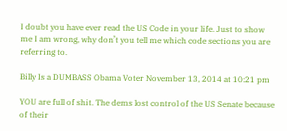I doubt you have ever read the US Code in your life. Just to show me I am wrong, why don’t you tell me which code sections you are referring to.

Billy Is a DUMBASS Obama Voter November 13, 2014 at 10:21 pm

YOU are full of shit. The dems lost control of the US Senate because of their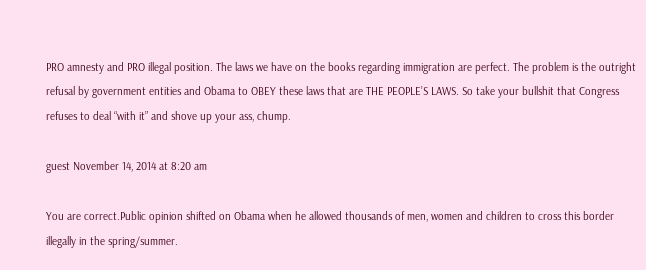PRO amnesty and PRO illegal position. The laws we have on the books regarding immigration are perfect. The problem is the outright refusal by government entities and Obama to OBEY these laws that are THE PEOPLE’S LAWS. So take your bullshit that Congress refuses to deal “with it” and shove up your ass, chump.

guest November 14, 2014 at 8:20 am

You are correct.Public opinion shifted on Obama when he allowed thousands of men, women and children to cross this border illegally in the spring/summer.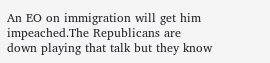An EO on immigration will get him impeached.The Republicans are down playing that talk but they know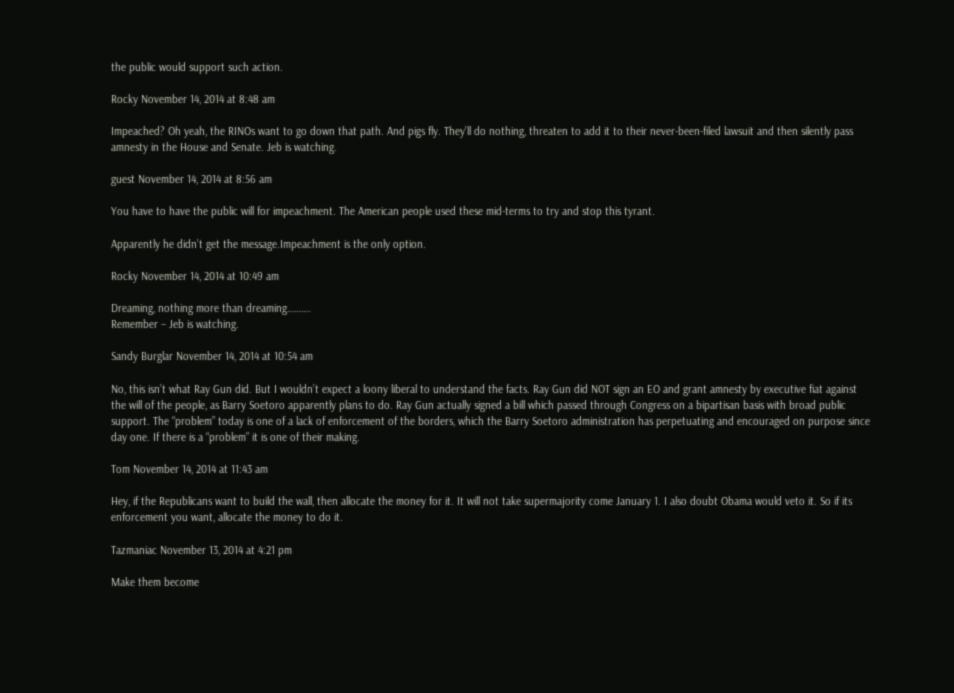the public would support such action.

Rocky November 14, 2014 at 8:48 am

Impeached? Oh yeah, the RINOs want to go down that path. And pigs fly. They’ll do nothing, threaten to add it to their never-been-filed lawsuit and then silently pass amnesty in the House and Senate. Jeb is watching.

guest November 14, 2014 at 8:56 am

You have to have the public will for impeachment. The American people used these mid-terms to try and stop this tyrant.

Apparently he didn’t get the message.Impeachment is the only option.

Rocky November 14, 2014 at 10:49 am

Dreaming, nothing more than dreaming……….
Remember – Jeb is watching.

Sandy Burglar November 14, 2014 at 10:54 am

No, this isn’t what Ray Gun did. But I wouldn’t expect a loony liberal to understand the facts. Ray Gun did NOT sign an EO and grant amnesty by executive fiat against the will of the people, as Barry Soetoro apparently plans to do. Ray Gun actually signed a bill which passed through Congress on a bipartisan basis with broad public support. The “problem” today is one of a lack of enforcement of the borders, which the Barry Soetoro administration has perpetuating and encouraged on purpose since day one. If there is a “problem” it is one of their making.

Tom November 14, 2014 at 11:43 am

Hey, if the Republicans want to build the wall, then allocate the money for it. It will not take supermajority come January 1. I also doubt Obama would veto it. So if its enforcement you want, allocate the money to do it.

Tazmaniac November 13, 2014 at 4:21 pm

Make them become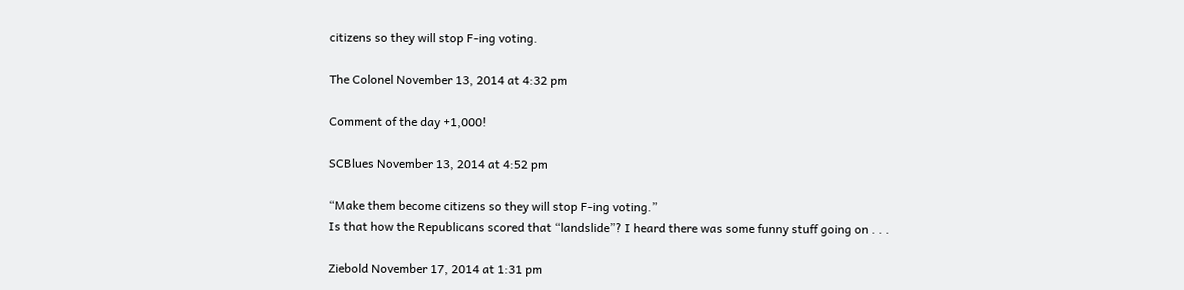citizens so they will stop F-ing voting.

The Colonel November 13, 2014 at 4:32 pm

Comment of the day +1,000!

SCBlues November 13, 2014 at 4:52 pm

“Make them become citizens so they will stop F-ing voting.”
Is that how the Republicans scored that “landslide”? I heard there was some funny stuff going on . . .

Ziebold November 17, 2014 at 1:31 pm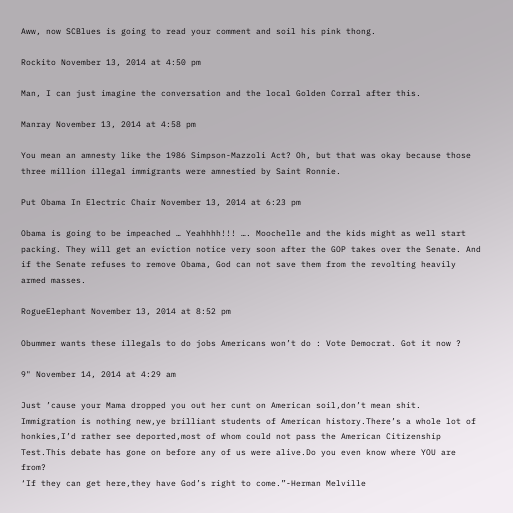Aww, now SCBlues is going to read your comment and soil his pink thong.

Rockito November 13, 2014 at 4:50 pm

Man, I can just imagine the conversation and the local Golden Corral after this.

Manray November 13, 2014 at 4:58 pm

You mean an amnesty like the 1986 Simpson-Mazzoli Act? Oh, but that was okay because those three million illegal immigrants were amnestied by Saint Ronnie.

Put Obama In Electric Chair November 13, 2014 at 6:23 pm

Obama is going to be impeached … Yeahhhh!!! …. Moochelle and the kids might as well start packing. They will get an eviction notice very soon after the GOP takes over the Senate. And if the Senate refuses to remove Obama, God can not save them from the revolting heavily armed masses.

RogueElephant November 13, 2014 at 8:52 pm

Obummer wants these illegals to do jobs Americans won’t do : Vote Democrat. Got it now ?

9" November 14, 2014 at 4:29 am

Just ’cause your Mama dropped you out her cunt on American soil,don’t mean shit.
Immigration is nothing new,ye brilliant students of American history.There’s a whole lot of honkies,I’d rather see deported,most of whom could not pass the American Citizenship Test.This debate has gone on before any of us were alive.Do you even know where YOU are from?
‘If they can get here,they have God’s right to come.”-Herman Melville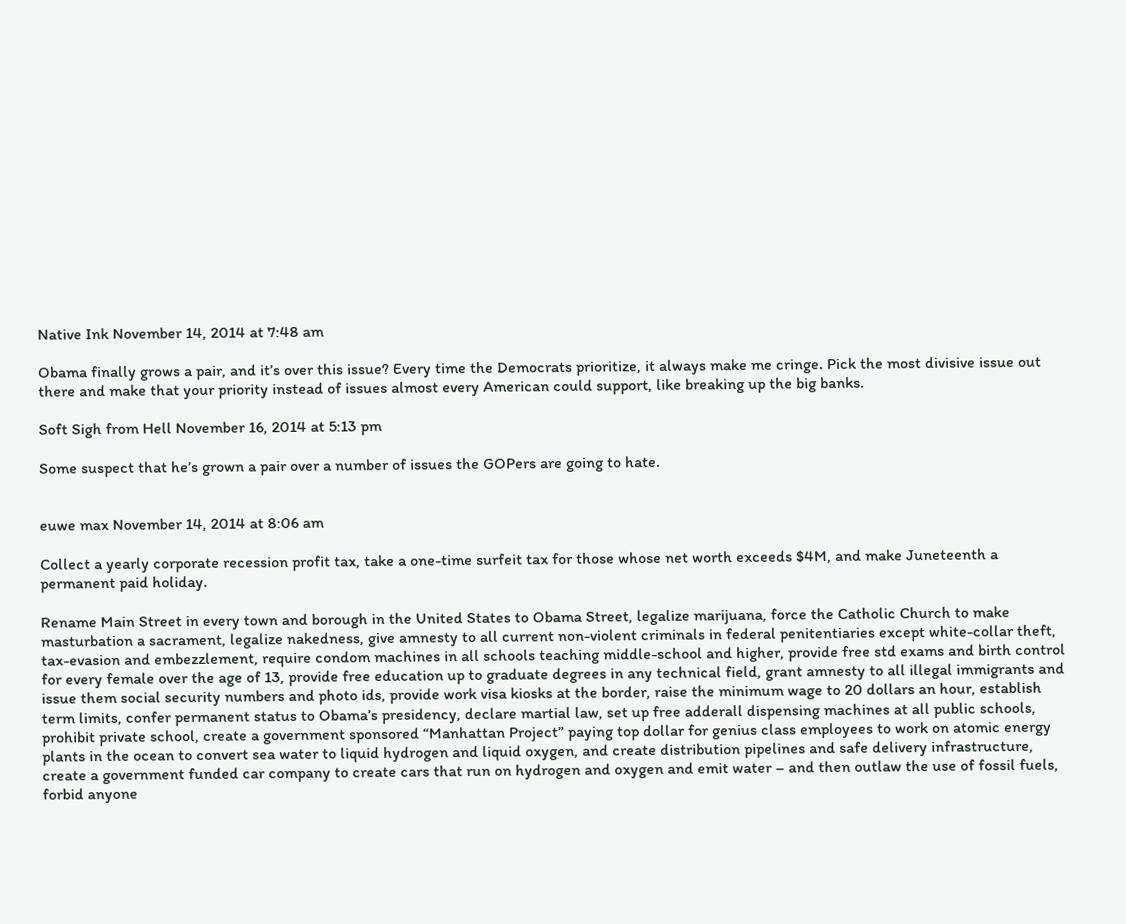Native Ink November 14, 2014 at 7:48 am

Obama finally grows a pair, and it’s over this issue? Every time the Democrats prioritize, it always make me cringe. Pick the most divisive issue out there and make that your priority instead of issues almost every American could support, like breaking up the big banks.

Soft Sigh from Hell November 16, 2014 at 5:13 pm

Some suspect that he’s grown a pair over a number of issues the GOPers are going to hate.


euwe max November 14, 2014 at 8:06 am

Collect a yearly corporate recession profit tax, take a one-time surfeit tax for those whose net worth exceeds $4M, and make Juneteenth a permanent paid holiday.

Rename Main Street in every town and borough in the United States to Obama Street, legalize marijuana, force the Catholic Church to make masturbation a sacrament, legalize nakedness, give amnesty to all current non-violent criminals in federal penitentiaries except white-collar theft, tax-evasion and embezzlement, require condom machines in all schools teaching middle-school and higher, provide free std exams and birth control for every female over the age of 13, provide free education up to graduate degrees in any technical field, grant amnesty to all illegal immigrants and issue them social security numbers and photo ids, provide work visa kiosks at the border, raise the minimum wage to 20 dollars an hour, establish term limits, confer permanent status to Obama’s presidency, declare martial law, set up free adderall dispensing machines at all public schools, prohibit private school, create a government sponsored “Manhattan Project” paying top dollar for genius class employees to work on atomic energy plants in the ocean to convert sea water to liquid hydrogen and liquid oxygen, and create distribution pipelines and safe delivery infrastructure, create a government funded car company to create cars that run on hydrogen and oxygen and emit water – and then outlaw the use of fossil fuels, forbid anyone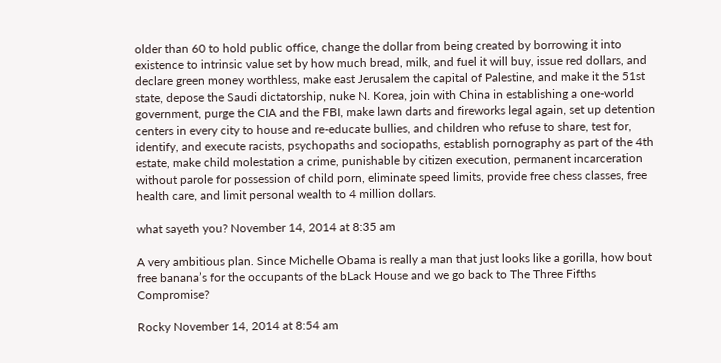older than 60 to hold public office, change the dollar from being created by borrowing it into existence to intrinsic value set by how much bread, milk, and fuel it will buy, issue red dollars, and declare green money worthless, make east Jerusalem the capital of Palestine, and make it the 51st state, depose the Saudi dictatorship, nuke N. Korea, join with China in establishing a one-world government, purge the CIA and the FBI, make lawn darts and fireworks legal again, set up detention centers in every city to house and re-educate bullies, and children who refuse to share, test for, identify, and execute racists, psychopaths and sociopaths, establish pornography as part of the 4th estate, make child molestation a crime, punishable by citizen execution, permanent incarceration without parole for possession of child porn, eliminate speed limits, provide free chess classes, free health care, and limit personal wealth to 4 million dollars.

what sayeth you? November 14, 2014 at 8:35 am

A very ambitious plan. Since Michelle Obama is really a man that just looks like a gorilla, how bout free banana’s for the occupants of the bLack House and we go back to The Three Fifths Compromise?

Rocky November 14, 2014 at 8:54 am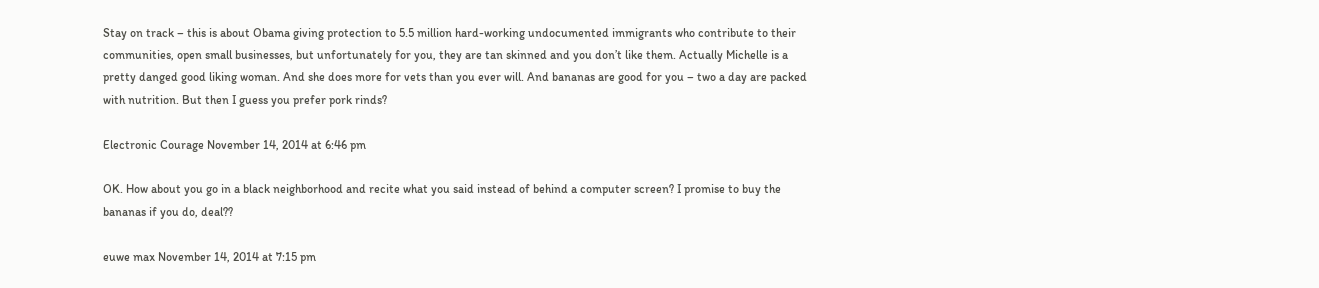Stay on track – this is about Obama giving protection to 5.5 million hard-working undocumented immigrants who contribute to their communities, open small businesses, but unfortunately for you, they are tan skinned and you don’t like them. Actually Michelle is a pretty danged good liking woman. And she does more for vets than you ever will. And bananas are good for you – two a day are packed with nutrition. But then I guess you prefer pork rinds?

Electronic Courage November 14, 2014 at 6:46 pm

OK. How about you go in a black neighborhood and recite what you said instead of behind a computer screen? I promise to buy the bananas if you do, deal??

euwe max November 14, 2014 at 7:15 pm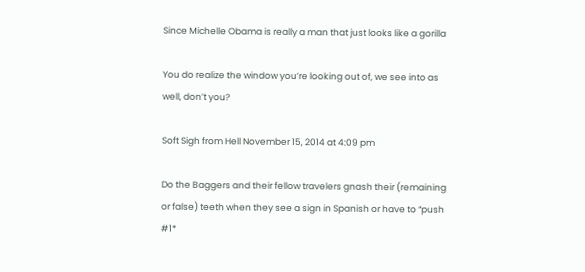Since Michelle Obama is really a man that just looks like a gorilla

You do realize the window you’re looking out of, we see into as well, don’t you?

Soft Sigh from Hell November 15, 2014 at 4:09 pm

Do the Baggers and their fellow travelers gnash their (remaining or false) teeth when they see a sign in Spanish or have to “push #1*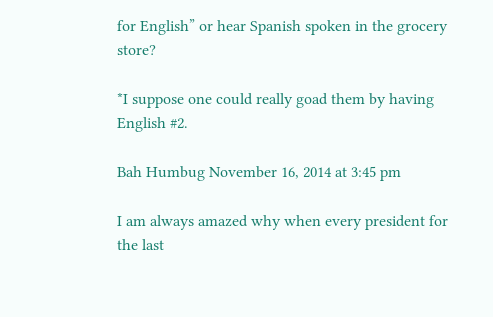for English” or hear Spanish spoken in the grocery store?

*I suppose one could really goad them by having English #2.

Bah Humbug November 16, 2014 at 3:45 pm

I am always amazed why when every president for the last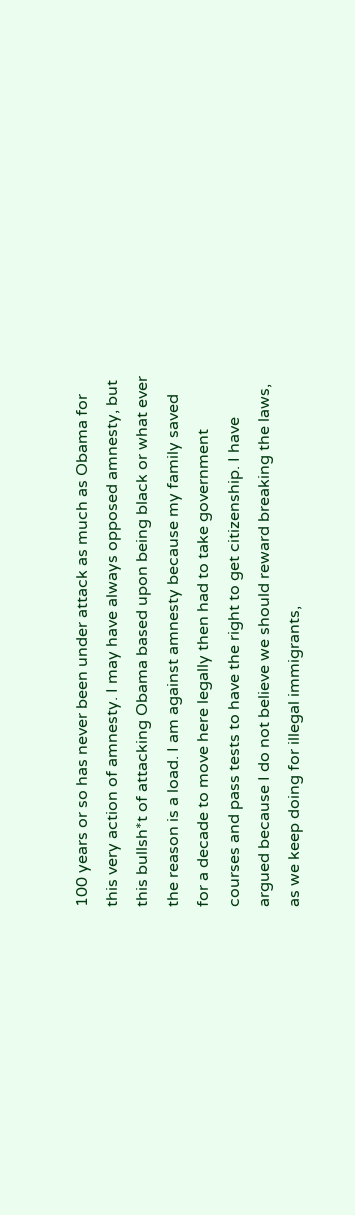100 years or so has never been under attack as much as Obama for this very action of amnesty. I may have always opposed amnesty, but this bullsh*t of attacking Obama based upon being black or what ever the reason is a load. I am against amnesty because my family saved for a decade to move here legally then had to take government courses and pass tests to have the right to get citizenship. I have argued because I do not believe we should reward breaking the laws, as we keep doing for illegal immigrants,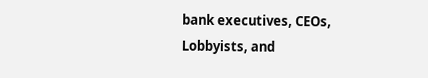bank executives, CEOs, Lobbyists, and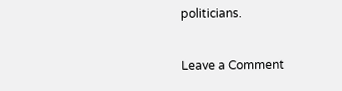politicians.


Leave a Comment